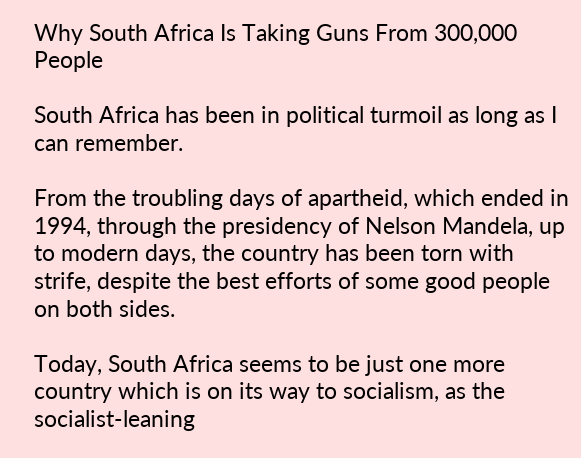Why South Africa Is Taking Guns From 300,000 People

South Africa has been in political turmoil as long as I can remember.

From the troubling days of apartheid, which ended in 1994, through the presidency of Nelson Mandela, up to modern days, the country has been torn with strife, despite the best efforts of some good people on both sides.

Today, South Africa seems to be just one more country which is on its way to socialism, as the socialist-leaning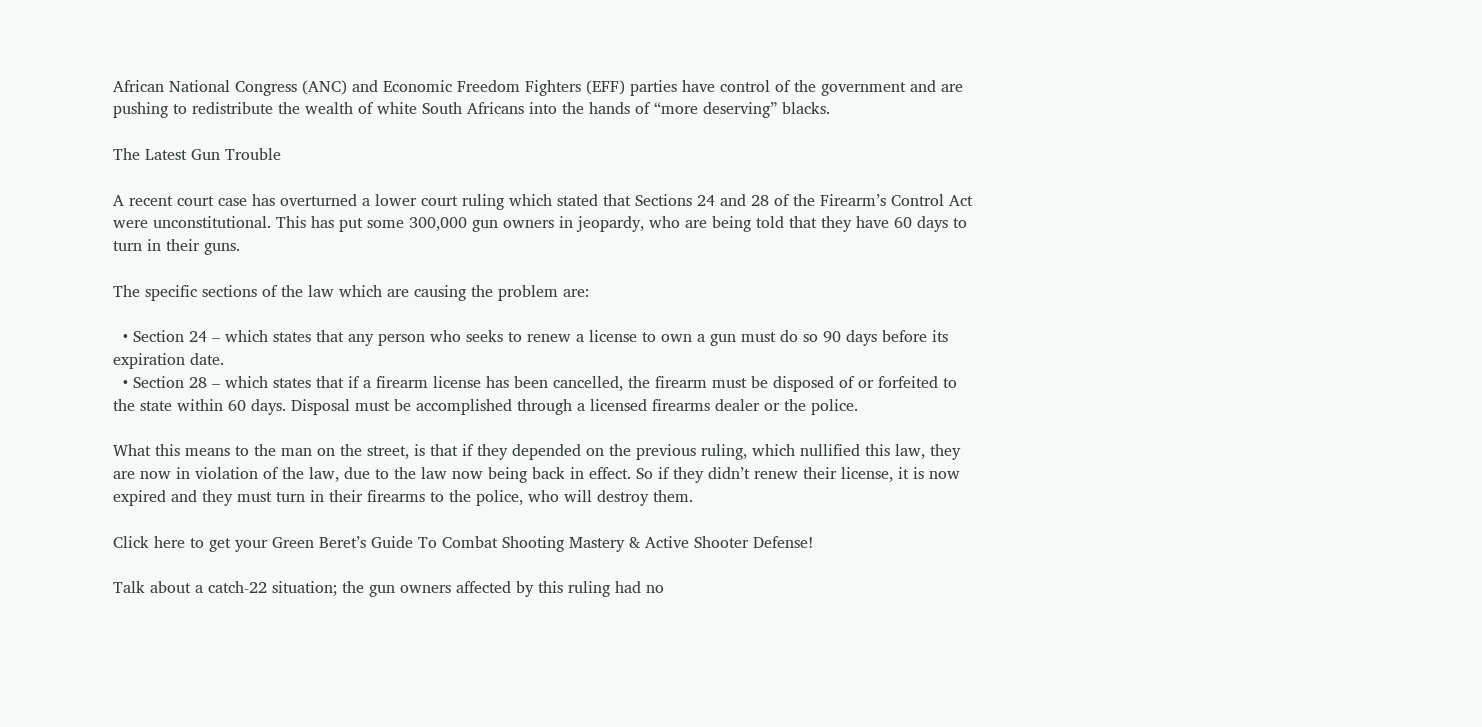African National Congress (ANC) and Economic Freedom Fighters (EFF) parties have control of the government and are pushing to redistribute the wealth of white South Africans into the hands of “more deserving” blacks.

The Latest Gun Trouble

A recent court case has overturned a lower court ruling which stated that Sections 24 and 28 of the Firearm’s Control Act were unconstitutional. This has put some 300,000 gun owners in jeopardy, who are being told that they have 60 days to turn in their guns.

The specific sections of the law which are causing the problem are:

  • Section 24 – which states that any person who seeks to renew a license to own a gun must do so 90 days before its expiration date.
  • Section 28 – which states that if a firearm license has been cancelled, the firearm must be disposed of or forfeited to the state within 60 days. Disposal must be accomplished through a licensed firearms dealer or the police.

What this means to the man on the street, is that if they depended on the previous ruling, which nullified this law, they are now in violation of the law, due to the law now being back in effect. So if they didn’t renew their license, it is now expired and they must turn in their firearms to the police, who will destroy them.

Click here to get your Green Beret’s Guide To Combat Shooting Mastery & Active Shooter Defense!

Talk about a catch-22 situation; the gun owners affected by this ruling had no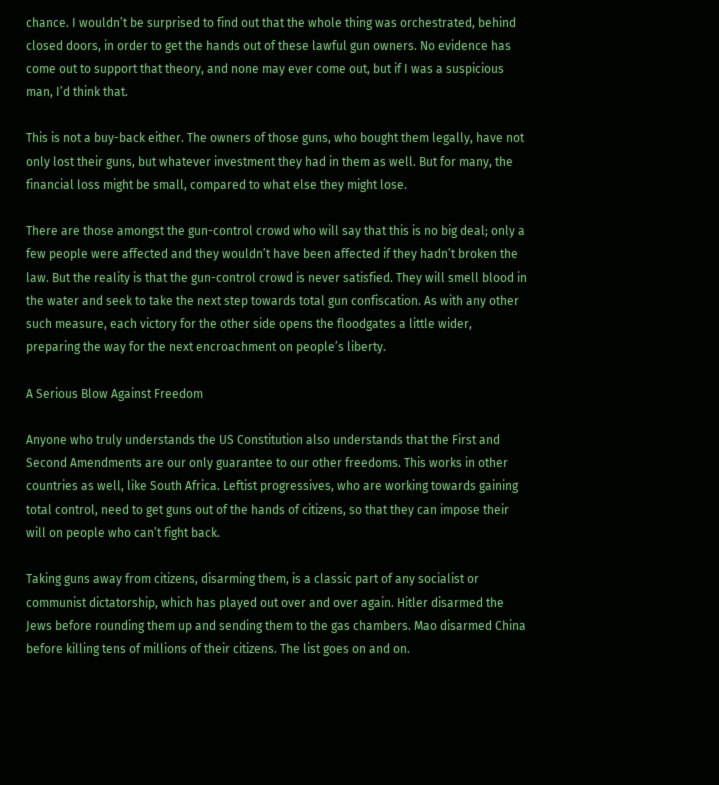chance. I wouldn’t be surprised to find out that the whole thing was orchestrated, behind closed doors, in order to get the hands out of these lawful gun owners. No evidence has come out to support that theory, and none may ever come out, but if I was a suspicious man, I’d think that.

This is not a buy-back either. The owners of those guns, who bought them legally, have not only lost their guns, but whatever investment they had in them as well. But for many, the financial loss might be small, compared to what else they might lose.

There are those amongst the gun-control crowd who will say that this is no big deal; only a few people were affected and they wouldn’t have been affected if they hadn’t broken the law. But the reality is that the gun-control crowd is never satisfied. They will smell blood in the water and seek to take the next step towards total gun confiscation. As with any other such measure, each victory for the other side opens the floodgates a little wider, preparing the way for the next encroachment on people’s liberty.

A Serious Blow Against Freedom

Anyone who truly understands the US Constitution also understands that the First and Second Amendments are our only guarantee to our other freedoms. This works in other countries as well, like South Africa. Leftist progressives, who are working towards gaining total control, need to get guns out of the hands of citizens, so that they can impose their will on people who can’t fight back.

Taking guns away from citizens, disarming them, is a classic part of any socialist or communist dictatorship, which has played out over and over again. Hitler disarmed the Jews before rounding them up and sending them to the gas chambers. Mao disarmed China before killing tens of millions of their citizens. The list goes on and on.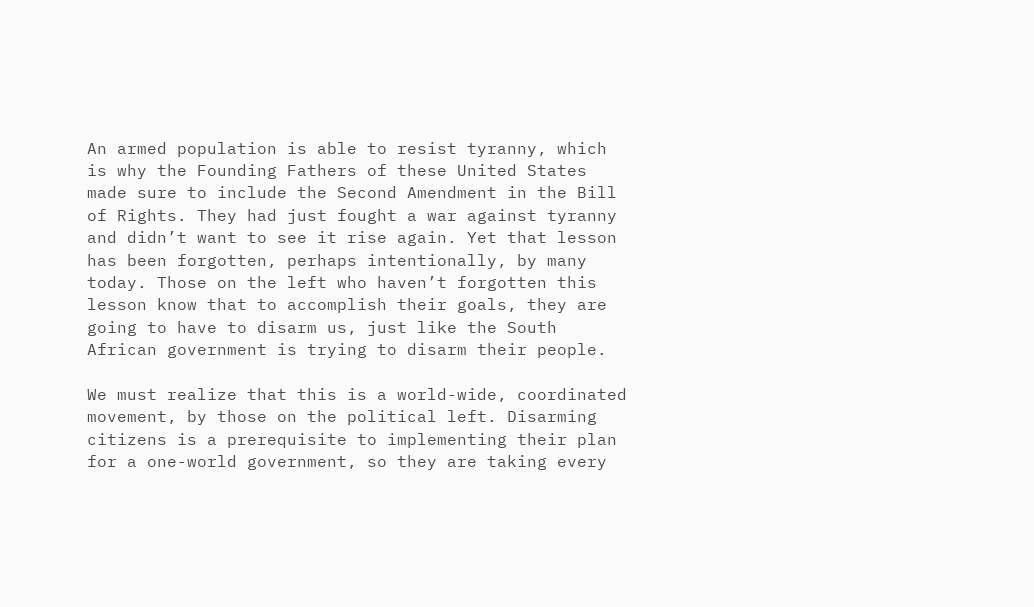An armed population is able to resist tyranny, which is why the Founding Fathers of these United States made sure to include the Second Amendment in the Bill of Rights. They had just fought a war against tyranny and didn’t want to see it rise again. Yet that lesson has been forgotten, perhaps intentionally, by many today. Those on the left who haven’t forgotten this lesson know that to accomplish their goals, they are going to have to disarm us, just like the South African government is trying to disarm their people.

We must realize that this is a world-wide, coordinated movement, by those on the political left. Disarming citizens is a prerequisite to implementing their plan for a one-world government, so they are taking every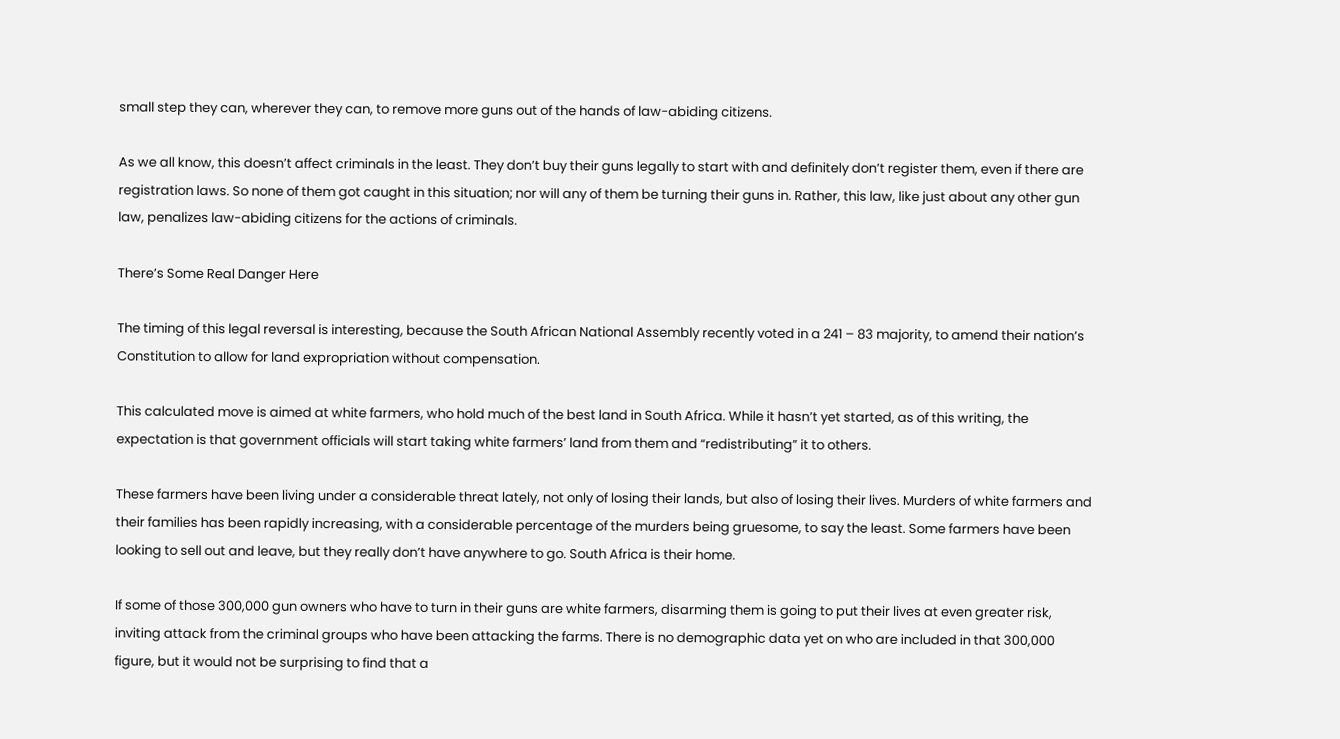small step they can, wherever they can, to remove more guns out of the hands of law-abiding citizens.

As we all know, this doesn’t affect criminals in the least. They don’t buy their guns legally to start with and definitely don’t register them, even if there are registration laws. So none of them got caught in this situation; nor will any of them be turning their guns in. Rather, this law, like just about any other gun law, penalizes law-abiding citizens for the actions of criminals.

There’s Some Real Danger Here

The timing of this legal reversal is interesting, because the South African National Assembly recently voted in a 241 – 83 majority, to amend their nation’s Constitution to allow for land expropriation without compensation.

This calculated move is aimed at white farmers, who hold much of the best land in South Africa. While it hasn’t yet started, as of this writing, the expectation is that government officials will start taking white farmers’ land from them and “redistributing” it to others.

These farmers have been living under a considerable threat lately, not only of losing their lands, but also of losing their lives. Murders of white farmers and their families has been rapidly increasing, with a considerable percentage of the murders being gruesome, to say the least. Some farmers have been looking to sell out and leave, but they really don’t have anywhere to go. South Africa is their home.

If some of those 300,000 gun owners who have to turn in their guns are white farmers, disarming them is going to put their lives at even greater risk, inviting attack from the criminal groups who have been attacking the farms. There is no demographic data yet on who are included in that 300,000 figure, but it would not be surprising to find that a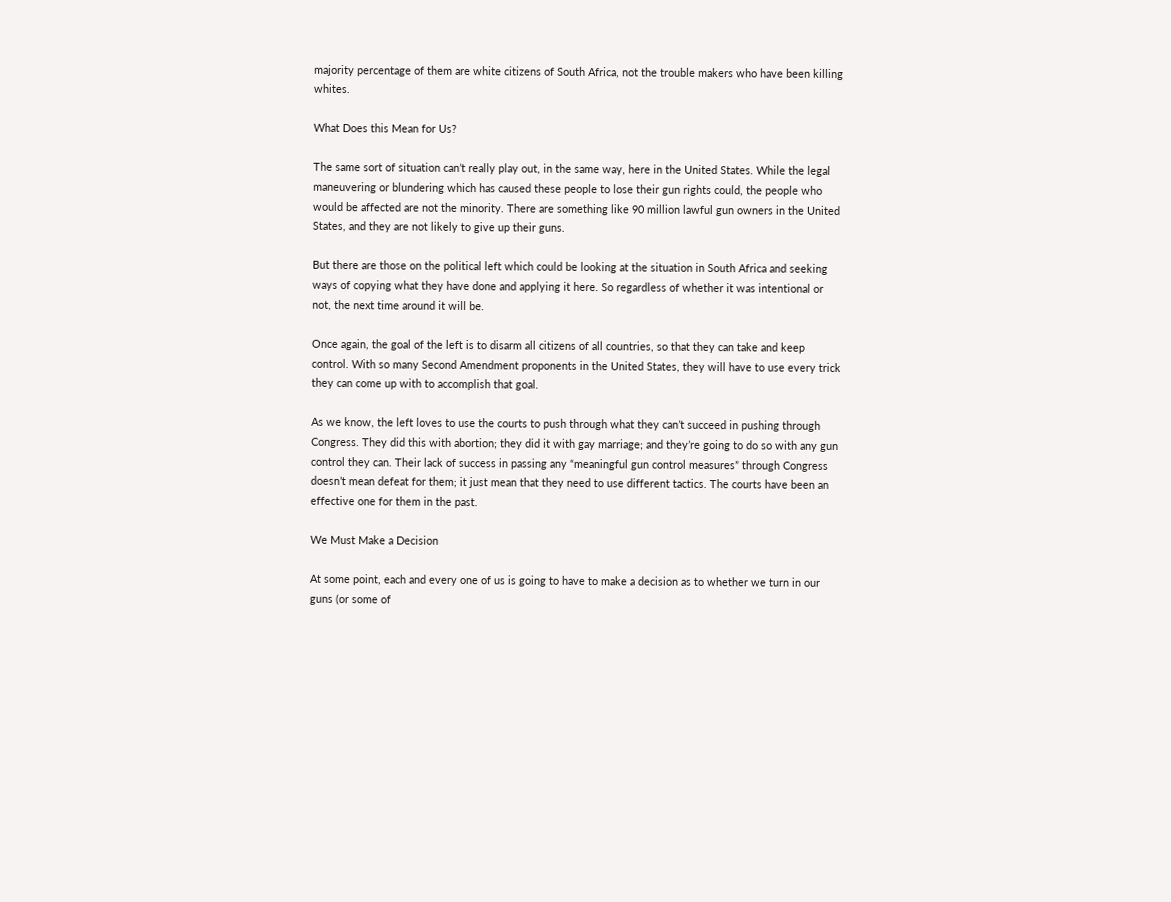majority percentage of them are white citizens of South Africa, not the trouble makers who have been killing whites.

What Does this Mean for Us?

The same sort of situation can’t really play out, in the same way, here in the United States. While the legal maneuvering or blundering which has caused these people to lose their gun rights could, the people who would be affected are not the minority. There are something like 90 million lawful gun owners in the United States, and they are not likely to give up their guns.

But there are those on the political left which could be looking at the situation in South Africa and seeking ways of copying what they have done and applying it here. So regardless of whether it was intentional or not, the next time around it will be.

Once again, the goal of the left is to disarm all citizens of all countries, so that they can take and keep control. With so many Second Amendment proponents in the United States, they will have to use every trick they can come up with to accomplish that goal.

As we know, the left loves to use the courts to push through what they can’t succeed in pushing through Congress. They did this with abortion; they did it with gay marriage; and they’re going to do so with any gun control they can. Their lack of success in passing any “meaningful gun control measures” through Congress doesn’t mean defeat for them; it just mean that they need to use different tactics. The courts have been an effective one for them in the past.

We Must Make a Decision

At some point, each and every one of us is going to have to make a decision as to whether we turn in our guns (or some of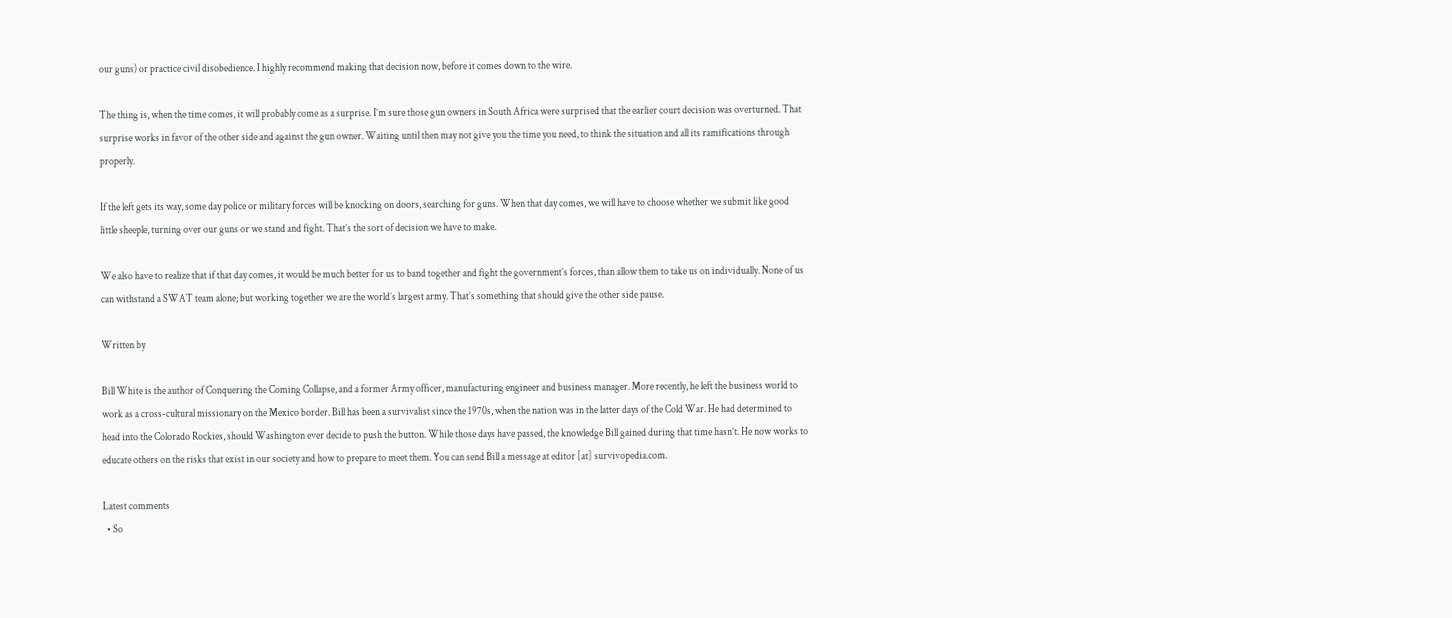our guns) or practice civil disobedience. I highly recommend making that decision now, before it comes down to the wire.

The thing is, when the time comes, it will probably come as a surprise. I’m sure those gun owners in South Africa were surprised that the earlier court decision was overturned. That surprise works in favor of the other side and against the gun owner. Waiting until then may not give you the time you need, to think the situation and all its ramifications through properly.

If the left gets its way, some day police or military forces will be knocking on doors, searching for guns. When that day comes, we will have to choose whether we submit like good little sheeple, turning over our guns or we stand and fight. That’s the sort of decision we have to make.

We also have to realize that if that day comes, it would be much better for us to band together and fight the government’s forces, than allow them to take us on individually. None of us can withstand a SWAT team alone; but working together we are the world’s largest army. That’s something that should give the other side pause.

Written by

Bill White is the author of Conquering the Coming Collapse, and a former Army officer, manufacturing engineer and business manager. More recently, he left the business world to work as a cross-cultural missionary on the Mexico border. Bill has been a survivalist since the 1970s, when the nation was in the latter days of the Cold War. He had determined to head into the Colorado Rockies, should Washington ever decide to push the button. While those days have passed, the knowledge Bill gained during that time hasn’t. He now works to educate others on the risks that exist in our society and how to prepare to meet them. You can send Bill a message at editor [at] survivopedia.com.

Latest comments
  • So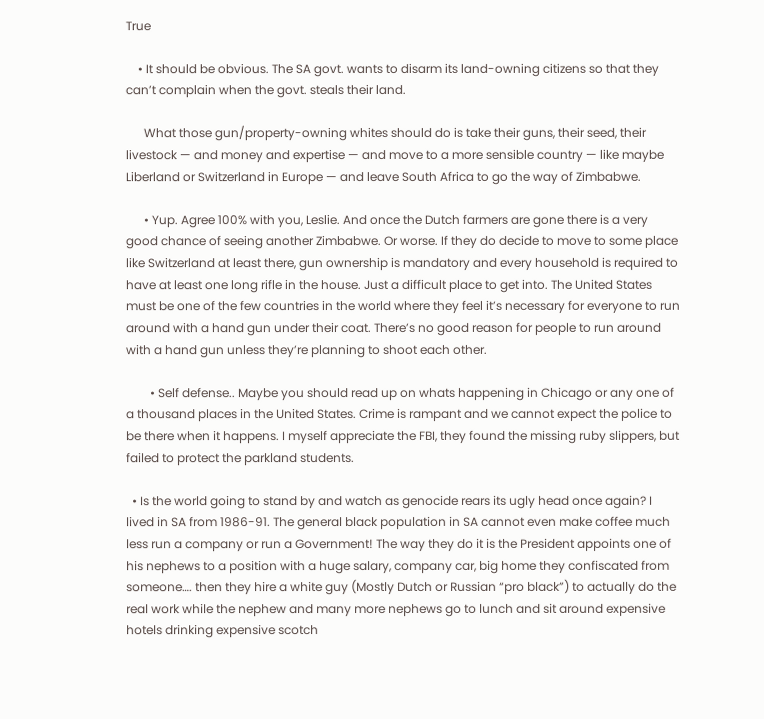True

    • It should be obvious. The SA govt. wants to disarm its land-owning citizens so that they can’t complain when the govt. steals their land.

      What those gun/property-owning whites should do is take their guns, their seed, their livestock — and money and expertise — and move to a more sensible country — like maybe Liberland or Switzerland in Europe — and leave South Africa to go the way of Zimbabwe.

      • Yup. Agree 100% with you, Leslie. And once the Dutch farmers are gone there is a very good chance of seeing another Zimbabwe. Or worse. If they do decide to move to some place like Switzerland at least there, gun ownership is mandatory and every household is required to have at least one long rifle in the house. Just a difficult place to get into. The United States must be one of the few countries in the world where they feel it’s necessary for everyone to run around with a hand gun under their coat. There’s no good reason for people to run around with a hand gun unless they’re planning to shoot each other.

        • Self defense.. Maybe you should read up on whats happening in Chicago or any one of a thousand places in the United States. Crime is rampant and we cannot expect the police to be there when it happens. I myself appreciate the FBI, they found the missing ruby slippers, but failed to protect the parkland students.

  • Is the world going to stand by and watch as genocide rears its ugly head once again? I lived in SA from 1986-91. The general black population in SA cannot even make coffee much less run a company or run a Government! The way they do it is the President appoints one of his nephews to a position with a huge salary, company car, big home they confiscated from someone…. then they hire a white guy (Mostly Dutch or Russian “pro black”) to actually do the real work while the nephew and many more nephews go to lunch and sit around expensive hotels drinking expensive scotch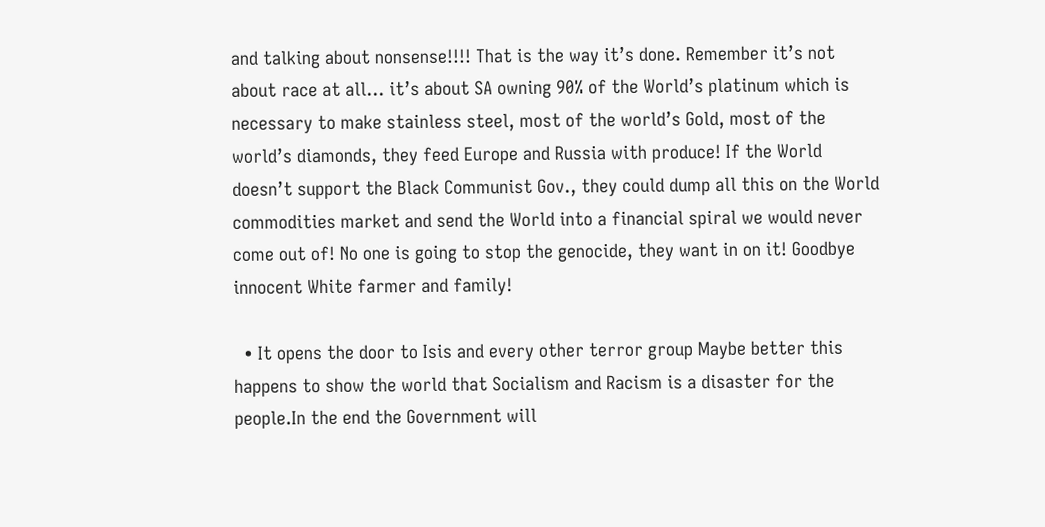and talking about nonsense!!!! That is the way it’s done. Remember it’s not about race at all… it’s about SA owning 90% of the World’s platinum which is necessary to make stainless steel, most of the world’s Gold, most of the world’s diamonds, they feed Europe and Russia with produce! If the World doesn’t support the Black Communist Gov., they could dump all this on the World commodities market and send the World into a financial spiral we would never come out of! No one is going to stop the genocide, they want in on it! Goodbye innocent White farmer and family!

  • It opens the door to Isis and every other terror group Maybe better this happens to show the world that Socialism and Racism is a disaster for the people.In the end the Government will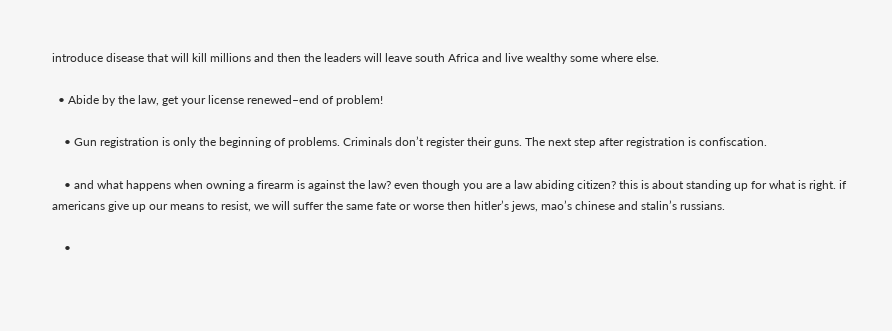introduce disease that will kill millions and then the leaders will leave south Africa and live wealthy some where else.

  • Abide by the law, get your license renewed–end of problem!

    • Gun registration is only the beginning of problems. Criminals don’t register their guns. The next step after registration is confiscation.

    • and what happens when owning a firearm is against the law? even though you are a law abiding citizen? this is about standing up for what is right. if americans give up our means to resist, we will suffer the same fate or worse then hitler’s jews, mao’s chinese and stalin’s russians.

    •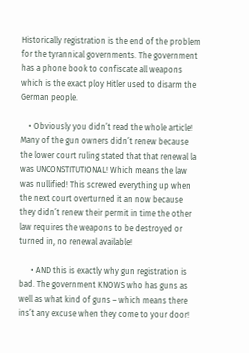Historically registration is the end of the problem for the tyrannical governments. The government has a phone book to confiscate all weapons which is the exact ploy Hitler used to disarm the German people.

    • Obviously you didn’t read the whole article! Many of the gun owners didn’t renew because the lower court ruling stated that that renewal la was UNCONSTITUTIONAL! Which means the law was nullified! This screwed everything up when the next court overturned it an now because they didn’t renew their permit in time the other law requires the weapons to be destroyed or turned in, no renewal available!

      • AND this is exactly why gun registration is bad. The government KNOWS who has guns as well as what kind of guns – which means there ins’t any excuse when they come to your door!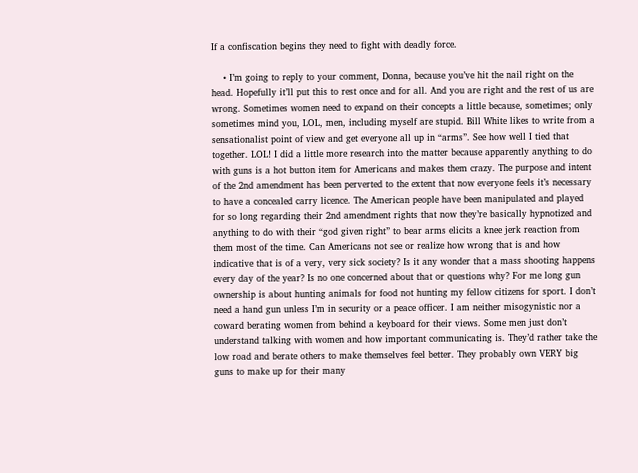If a confiscation begins they need to fight with deadly force.

    • I’m going to reply to your comment, Donna, because you’ve hit the nail right on the head. Hopefully it’ll put this to rest once and for all. And you are right and the rest of us are wrong. Sometimes women need to expand on their concepts a little because, sometimes; only sometimes mind you, LOL, men, including myself are stupid. Bill White likes to write from a sensationalist point of view and get everyone all up in “arms”. See how well I tied that together. LOL! I did a little more research into the matter because apparently anything to do with guns is a hot button item for Americans and makes them crazy. The purpose and intent of the 2nd amendment has been perverted to the extent that now everyone feels it’s necessary to have a concealed carry licence. The American people have been manipulated and played for so long regarding their 2nd amendment rights that now they’re basically hypnotized and anything to do with their “god given right” to bear arms elicits a knee jerk reaction from them most of the time. Can Americans not see or realize how wrong that is and how indicative that is of a very, very sick society? Is it any wonder that a mass shooting happens every day of the year? Is no one concerned about that or questions why? For me long gun ownership is about hunting animals for food not hunting my fellow citizens for sport. I don’t need a hand gun unless I’m in security or a peace officer. I am neither misogynistic nor a coward berating women from behind a keyboard for their views. Some men just don’t understand talking with women and how important communicating is. They’d rather take the low road and berate others to make themselves feel better. They probably own VERY big guns to make up for their many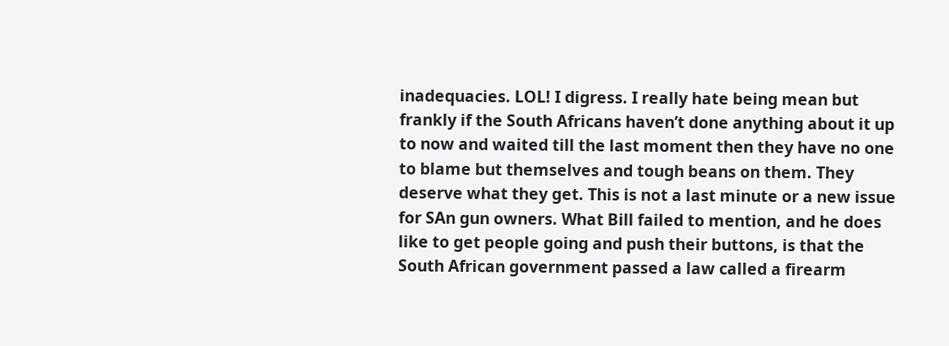inadequacies. LOL! I digress. I really hate being mean but frankly if the South Africans haven’t done anything about it up to now and waited till the last moment then they have no one to blame but themselves and tough beans on them. They deserve what they get. This is not a last minute or a new issue for SAn gun owners. What Bill failed to mention, and he does like to get people going and push their buttons, is that the South African government passed a law called a firearm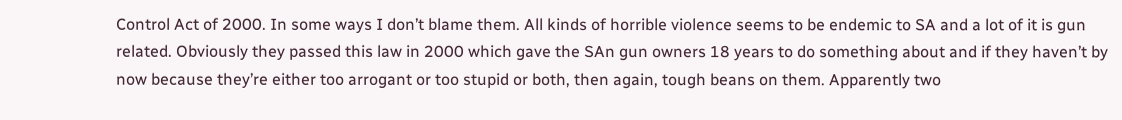Control Act of 2000. In some ways I don’t blame them. All kinds of horrible violence seems to be endemic to SA and a lot of it is gun related. Obviously they passed this law in 2000 which gave the SAn gun owners 18 years to do something about and if they haven’t by now because they’re either too arrogant or too stupid or both, then again, tough beans on them. Apparently two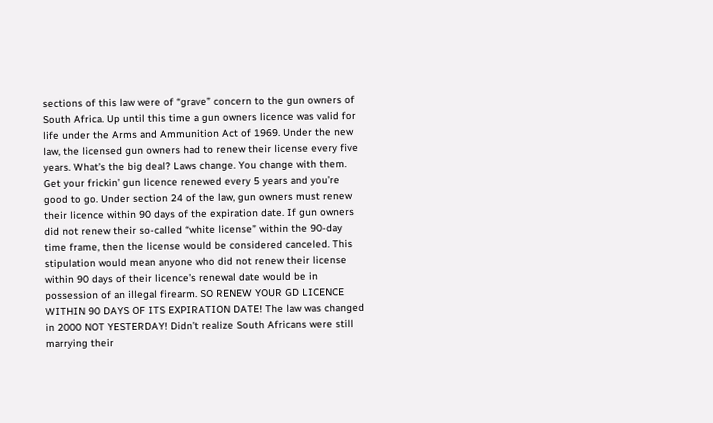sections of this law were of “grave” concern to the gun owners of South Africa. Up until this time a gun owners licence was valid for life under the Arms and Ammunition Act of 1969. Under the new law, the licensed gun owners had to renew their license every five years. What’s the big deal? Laws change. You change with them. Get your frickin’ gun licence renewed every 5 years and you’re good to go. Under section 24 of the law, gun owners must renew their licence within 90 days of the expiration date. If gun owners did not renew their so-called “white license” within the 90-day time frame, then the license would be considered canceled. This stipulation would mean anyone who did not renew their license within 90 days of their licence’s renewal date would be in possession of an illegal firearm. SO RENEW YOUR GD LICENCE WITHIN 90 DAYS OF ITS EXPIRATION DATE! The law was changed in 2000 NOT YESTERDAY! Didn’t realize South Africans were still marrying their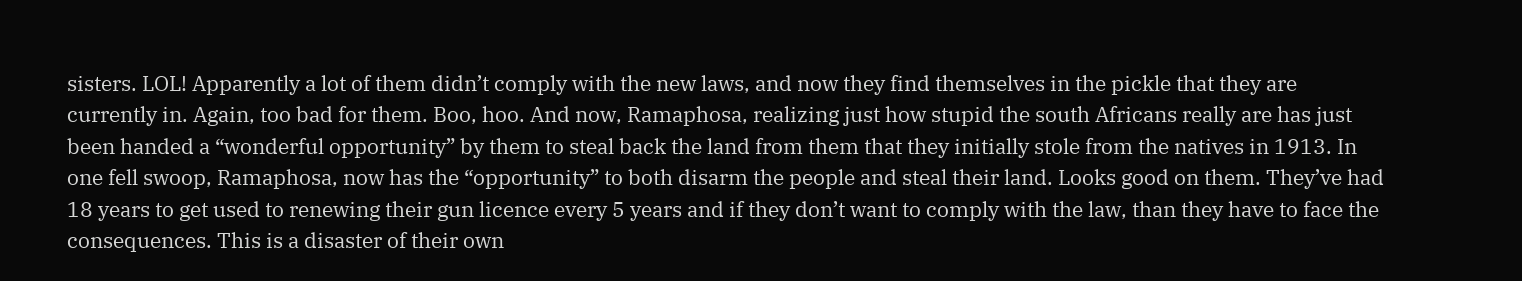sisters. LOL! Apparently a lot of them didn’t comply with the new laws, and now they find themselves in the pickle that they are currently in. Again, too bad for them. Boo, hoo. And now, Ramaphosa, realizing just how stupid the south Africans really are has just been handed a “wonderful opportunity” by them to steal back the land from them that they initially stole from the natives in 1913. In one fell swoop, Ramaphosa, now has the “opportunity” to both disarm the people and steal their land. Looks good on them. They’ve had 18 years to get used to renewing their gun licence every 5 years and if they don’t want to comply with the law, than they have to face the consequences. This is a disaster of their own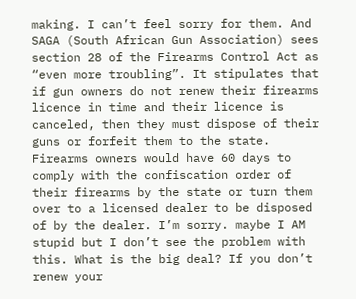making. I can’t feel sorry for them. And SAGA (South African Gun Association) sees section 28 of the Firearms Control Act as “even more troubling”. It stipulates that if gun owners do not renew their firearms licence in time and their licence is canceled, then they must dispose of their guns or forfeit them to the state. Firearms owners would have 60 days to comply with the confiscation order of their firearms by the state or turn them over to a licensed dealer to be disposed of by the dealer. I’m sorry. maybe I AM stupid but I don’t see the problem with this. What is the big deal? If you don’t renew your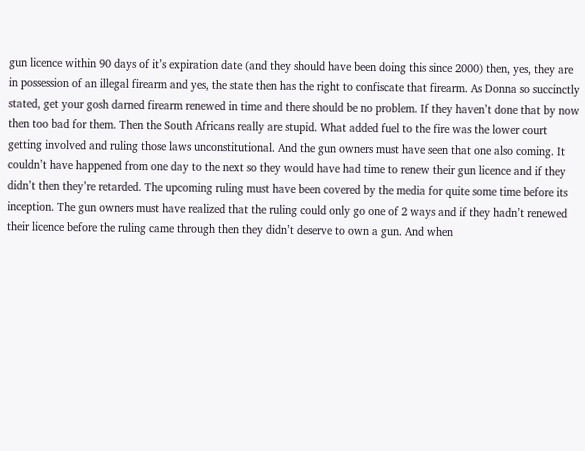gun licence within 90 days of it’s expiration date (and they should have been doing this since 2000) then, yes, they are in possession of an illegal firearm and yes, the state then has the right to confiscate that firearm. As Donna so succinctly stated, get your gosh darned firearm renewed in time and there should be no problem. If they haven’t done that by now then too bad for them. Then the South Africans really are stupid. What added fuel to the fire was the lower court getting involved and ruling those laws unconstitutional. And the gun owners must have seen that one also coming. It couldn’t have happened from one day to the next so they would have had time to renew their gun licence and if they didn’t then they’re retarded. The upcoming ruling must have been covered by the media for quite some time before its inception. The gun owners must have realized that the ruling could only go one of 2 ways and if they hadn’t renewed their licence before the ruling came through then they didn’t deserve to own a gun. And when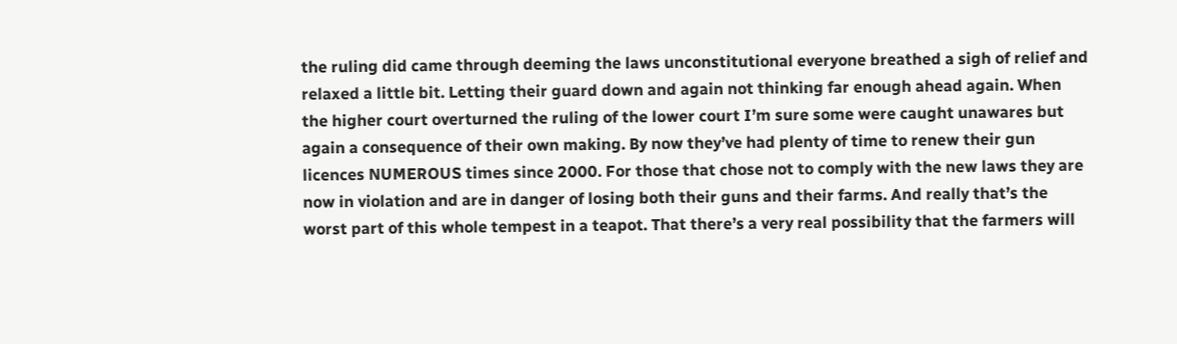the ruling did came through deeming the laws unconstitutional everyone breathed a sigh of relief and relaxed a little bit. Letting their guard down and again not thinking far enough ahead again. When the higher court overturned the ruling of the lower court I’m sure some were caught unawares but again a consequence of their own making. By now they’ve had plenty of time to renew their gun licences NUMEROUS times since 2000. For those that chose not to comply with the new laws they are now in violation and are in danger of losing both their guns and their farms. And really that’s the worst part of this whole tempest in a teapot. That there’s a very real possibility that the farmers will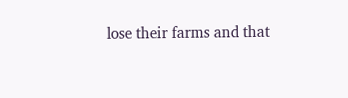lose their farms and that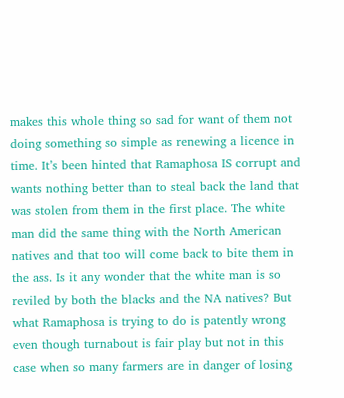makes this whole thing so sad for want of them not doing something so simple as renewing a licence in time. It’s been hinted that Ramaphosa IS corrupt and wants nothing better than to steal back the land that was stolen from them in the first place. The white man did the same thing with the North American natives and that too will come back to bite them in the ass. Is it any wonder that the white man is so reviled by both the blacks and the NA natives? But what Ramaphosa is trying to do is patently wrong even though turnabout is fair play but not in this case when so many farmers are in danger of losing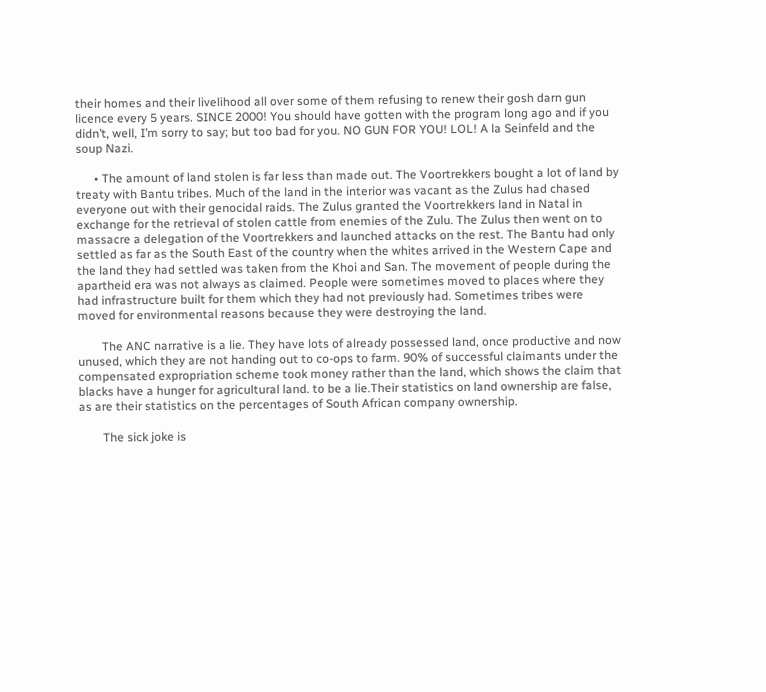their homes and their livelihood all over some of them refusing to renew their gosh darn gun licence every 5 years. SINCE 2000! You should have gotten with the program long ago and if you didn’t, well, I’m sorry to say; but too bad for you. NO GUN FOR YOU! LOL! A la Seinfeld and the soup Nazi.

      • The amount of land stolen is far less than made out. The Voortrekkers bought a lot of land by treaty with Bantu tribes. Much of the land in the interior was vacant as the Zulus had chased everyone out with their genocidal raids. The Zulus granted the Voortrekkers land in Natal in exchange for the retrieval of stolen cattle from enemies of the Zulu. The Zulus then went on to massacre a delegation of the Voortrekkers and launched attacks on the rest. The Bantu had only settled as far as the South East of the country when the whites arrived in the Western Cape and the land they had settled was taken from the Khoi and San. The movement of people during the apartheid era was not always as claimed. People were sometimes moved to places where they had infrastructure built for them which they had not previously had. Sometimes tribes were moved for environmental reasons because they were destroying the land.

        The ANC narrative is a lie. They have lots of already possessed land, once productive and now unused, which they are not handing out to co-ops to farm. 90% of successful claimants under the compensated expropriation scheme took money rather than the land, which shows the claim that blacks have a hunger for agricultural land. to be a lie.Their statistics on land ownership are false, as are their statistics on the percentages of South African company ownership.

        The sick joke is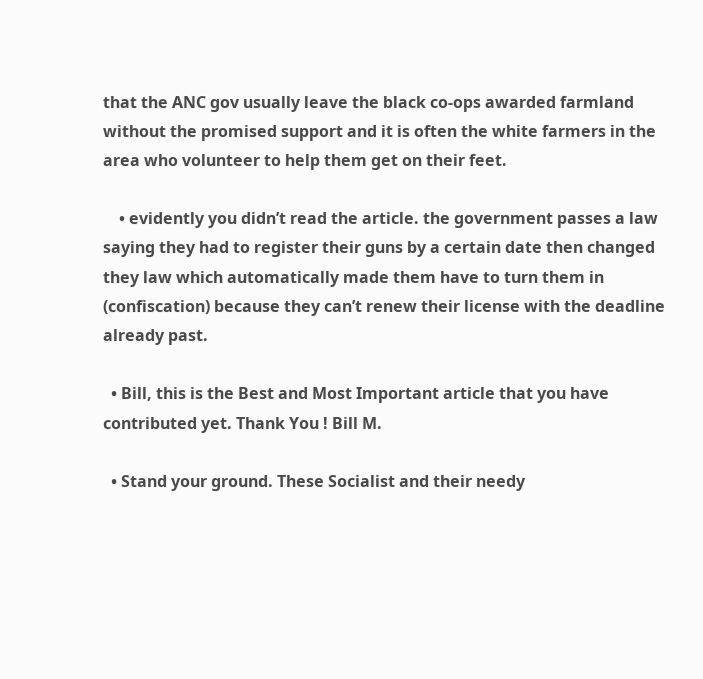that the ANC gov usually leave the black co-ops awarded farmland without the promised support and it is often the white farmers in the area who volunteer to help them get on their feet.

    • evidently you didn’t read the article. the government passes a law saying they had to register their guns by a certain date then changed they law which automatically made them have to turn them in (confiscation) because they can’t renew their license with the deadline already past.

  • Bill, this is the Best and Most Important article that you have contributed yet. Thank You ! Bill M.

  • Stand your ground. These Socialist and their needy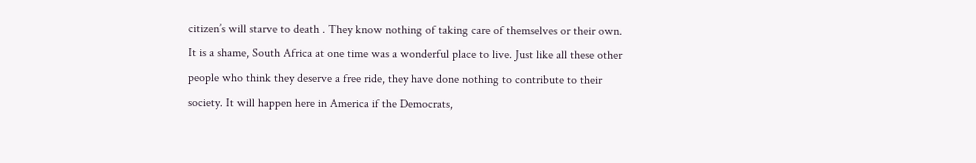citizen’s will starve to death . They know nothing of taking care of themselves or their own. It is a shame, South Africa at one time was a wonderful place to live. Just like all these other people who think they deserve a free ride, they have done nothing to contribute to their society. It will happen here in America if the Democrats,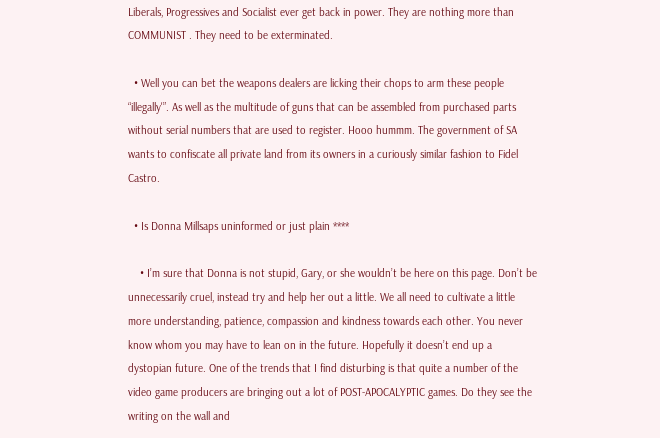Liberals, Progressives and Socialist ever get back in power. They are nothing more than COMMUNIST . They need to be exterminated.

  • Well you can bet the weapons dealers are licking their chops to arm these people “illegally'”. As well as the multitude of guns that can be assembled from purchased parts without serial numbers that are used to register. Hooo hummm. The government of SA wants to confiscate all private land from its owners in a curiously similar fashion to Fidel Castro.

  • Is Donna Millsaps uninformed or just plain ****

    • I’m sure that Donna is not stupid, Gary, or she wouldn’t be here on this page. Don’t be unnecessarily cruel, instead try and help her out a little. We all need to cultivate a little more understanding, patience, compassion and kindness towards each other. You never know whom you may have to lean on in the future. Hopefully it doesn’t end up a dystopian future. One of the trends that I find disturbing is that quite a number of the video game producers are bringing out a lot of POST-APOCALYPTIC games. Do they see the writing on the wall and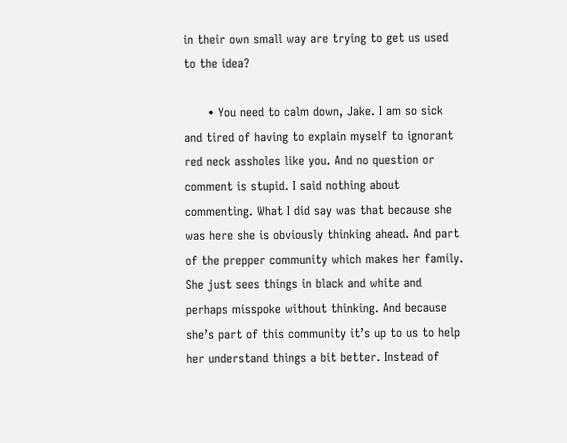in their own small way are trying to get us used to the idea?

      • You need to calm down, Jake. I am so sick and tired of having to explain myself to ignorant red neck assholes like you. And no question or comment is stupid. I said nothing about commenting. What I did say was that because she was here she is obviously thinking ahead. And part of the prepper community which makes her family. She just sees things in black and white and perhaps misspoke without thinking. And because she’s part of this community it’s up to us to help her understand things a bit better. Instead of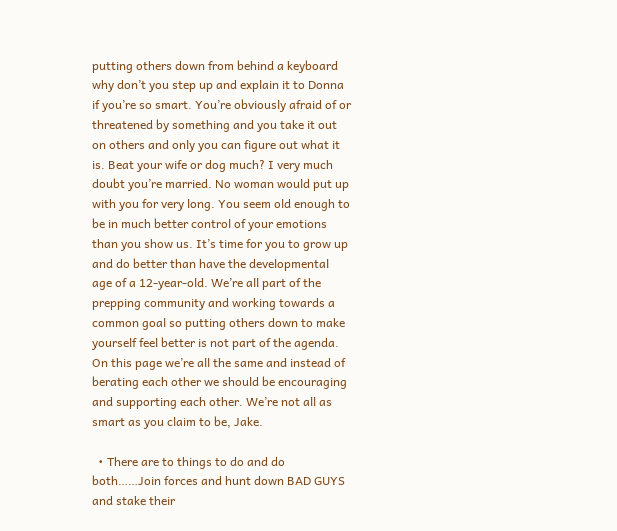putting others down from behind a keyboard why don’t you step up and explain it to Donna if you’re so smart. You’re obviously afraid of or threatened by something and you take it out on others and only you can figure out what it is. Beat your wife or dog much? I very much doubt you’re married. No woman would put up with you for very long. You seem old enough to be in much better control of your emotions than you show us. It’s time for you to grow up and do better than have the developmental age of a 12-year-old. We’re all part of the prepping community and working towards a common goal so putting others down to make yourself feel better is not part of the agenda. On this page we’re all the same and instead of berating each other we should be encouraging and supporting each other. We’re not all as smart as you claim to be, Jake.

  • There are to things to do and do both……Join forces and hunt down BAD GUYS and stake their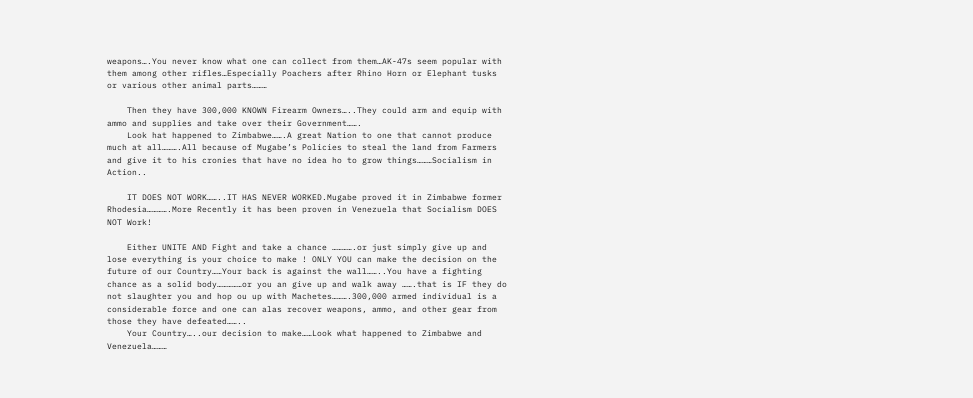weapons….You never know what one can collect from them…AK-47s seem popular with them among other rifles…Especially Poachers after Rhino Horn or Elephant tusks or various other animal parts………

    Then they have 300,000 KNOWN Firearm Owners…..They could arm and equip with ammo and supplies and take over their Government…….
    Look hat happened to Zimbabwe…….A great Nation to one that cannot produce much at all……….All because of Mugabe’s Policies to steal the land from Farmers and give it to his cronies that have no idea ho to grow things………Socialism in Action..

    IT DOES NOT WORK……..IT HAS NEVER WORKED.Mugabe proved it in Zimbabwe former Rhodesia………….More Recently it has been proven in Venezuela that Socialism DOES NOT Work!

    Either UNITE AND Fight and take a chance ………….or just simply give up and lose everything is your choice to make ! ONLY YOU can make the decision on the future of our Country……Your back is against the wall……..You have a fighting chance as a solid body……………or you an give up and walk away …….that is IF they do not slaughter you and hop ou up with Machetes……….300,000 armed individual is a considerable force and one can alas recover weapons, ammo, and other gear from those they have defeated……..
    Your Country…..our decision to make……Look what happened to Zimbabwe and Venezuela………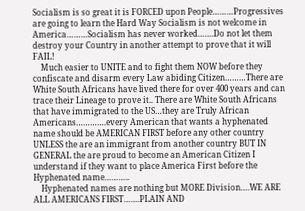Socialism is so great it is FORCED upon People………Progressives are going to learn the Hard Way Socialism is not welcome in America………Socialism has never worked…….Do not let them destroy your Country in another attempt to prove that it will FAIL!
    Much easier to UNITE and to fight them NOW before they confiscate and disarm every Law abiding Citizen………There are White South Africans have lived there for over 400 years and can trace their Lineage to prove it.. There are White South Africans that have immigrated to the US…they are Truly African Americans………….every American that wants a hyphenated name should be AMERICAN FIRST before any other country UNLESS the are an immigrant from another country BUT IN GENERAL the are proud to become an American Citizen I understand if they want to place America First before the Hyphenated name………..
    Hyphenated names are nothing but MORE Division….WE ARE ALL AMERICANS FIRST…….PLAIN AND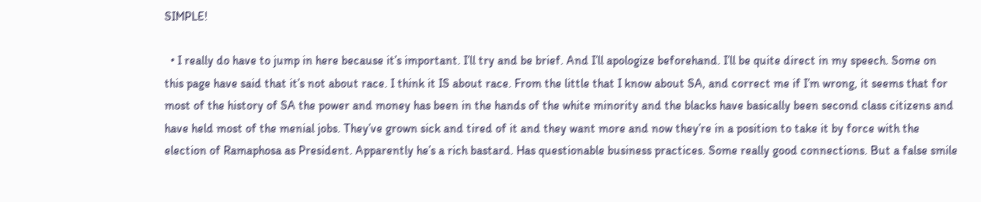SIMPLE!

  • I really do have to jump in here because it’s important. I’ll try and be brief. And I’ll apologize beforehand. I’ll be quite direct in my speech. Some on this page have said that it’s not about race. I think it IS about race. From the little that I know about SA, and correct me if I’m wrong, it seems that for most of the history of SA the power and money has been in the hands of the white minority and the blacks have basically been second class citizens and have held most of the menial jobs. They’ve grown sick and tired of it and they want more and now they’re in a position to take it by force with the election of Ramaphosa as President. Apparently he’s a rich bastard. Has questionable business practices. Some really good connections. But a false smile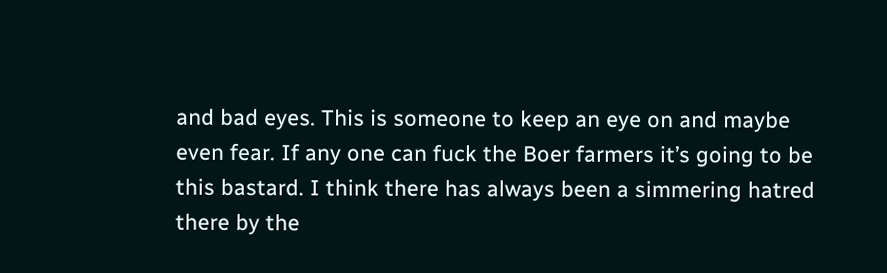and bad eyes. This is someone to keep an eye on and maybe even fear. If any one can fuck the Boer farmers it’s going to be this bastard. I think there has always been a simmering hatred there by the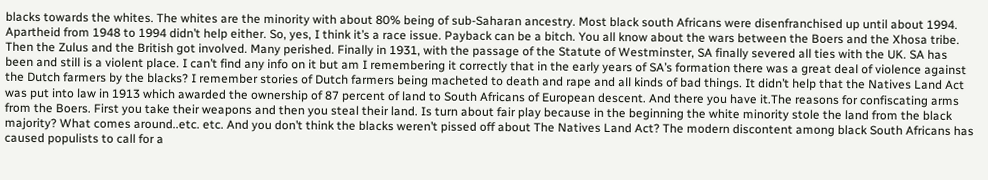blacks towards the whites. The whites are the minority with about 80% being of sub-Saharan ancestry. Most black south Africans were disenfranchised up until about 1994. Apartheid from 1948 to 1994 didn’t help either. So, yes, I think it’s a race issue. Payback can be a bitch. You all know about the wars between the Boers and the Xhosa tribe. Then the Zulus and the British got involved. Many perished. Finally in 1931, with the passage of the Statute of Westminster, SA finally severed all ties with the UK. SA has been and still is a violent place. I can’t find any info on it but am I remembering it correctly that in the early years of SA’s formation there was a great deal of violence against the Dutch farmers by the blacks? I remember stories of Dutch farmers being macheted to death and rape and all kinds of bad things. It didn’t help that the Natives Land Act was put into law in 1913 which awarded the ownership of 87 percent of land to South Africans of European descent. And there you have it.The reasons for confiscating arms from the Boers. First you take their weapons and then you steal their land. Is turn about fair play because in the beginning the white minority stole the land from the black majority? What comes around..etc. etc. And you don’t think the blacks weren’t pissed off about The Natives Land Act? The modern discontent among black South Africans has caused populists to call for a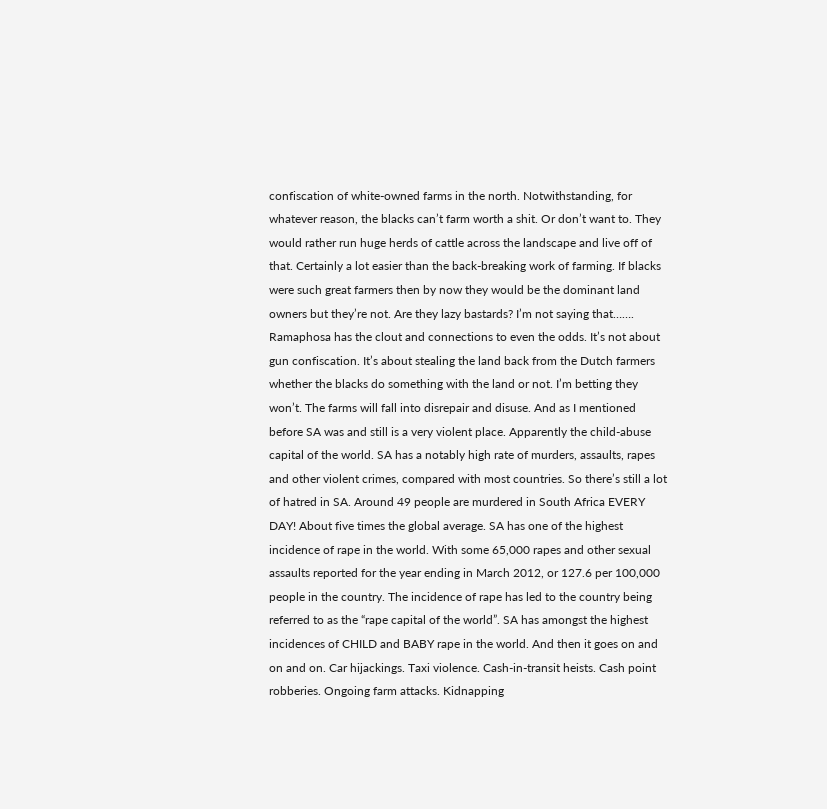confiscation of white-owned farms in the north. Notwithstanding, for whatever reason, the blacks can’t farm worth a shit. Or don’t want to. They would rather run huge herds of cattle across the landscape and live off of that. Certainly a lot easier than the back-breaking work of farming. If blacks were such great farmers then by now they would be the dominant land owners but they’re not. Are they lazy bastards? I’m not saying that……. Ramaphosa has the clout and connections to even the odds. It’s not about gun confiscation. It’s about stealing the land back from the Dutch farmers whether the blacks do something with the land or not. I’m betting they won’t. The farms will fall into disrepair and disuse. And as I mentioned before SA was and still is a very violent place. Apparently the child-abuse capital of the world. SA has a notably high rate of murders, assaults, rapes and other violent crimes, compared with most countries. So there’s still a lot of hatred in SA. Around 49 people are murdered in South Africa EVERY DAY! About five times the global average. SA has one of the highest incidence of rape in the world. With some 65,000 rapes and other sexual assaults reported for the year ending in March 2012, or 127.6 per 100,000 people in the country. The incidence of rape has led to the country being referred to as the “rape capital of the world”. SA has amongst the highest incidences of CHILD and BABY rape in the world. And then it goes on and on and on. Car hijackings. Taxi violence. Cash-in-transit heists. Cash point robberies. Ongoing farm attacks. Kidnapping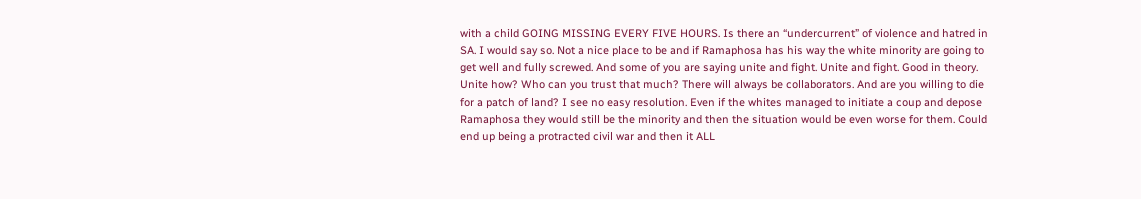with a child GOING MISSING EVERY FIVE HOURS. Is there an “undercurrent” of violence and hatred in SA. I would say so. Not a nice place to be and if Ramaphosa has his way the white minority are going to get well and fully screwed. And some of you are saying unite and fight. Unite and fight. Good in theory. Unite how? Who can you trust that much? There will always be collaborators. And are you willing to die for a patch of land? I see no easy resolution. Even if the whites managed to initiate a coup and depose Ramaphosa they would still be the minority and then the situation would be even worse for them. Could end up being a protracted civil war and then it ALL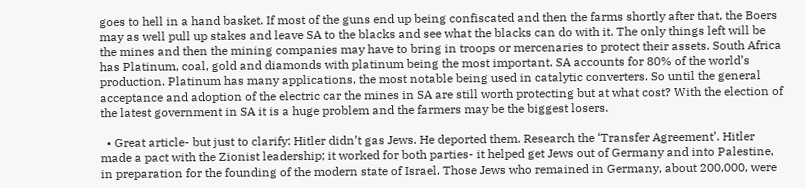goes to hell in a hand basket. If most of the guns end up being confiscated and then the farms shortly after that, the Boers may as well pull up stakes and leave SA to the blacks and see what the blacks can do with it. The only things left will be the mines and then the mining companies may have to bring in troops or mercenaries to protect their assets. South Africa has Platinum, coal, gold and diamonds with platinum being the most important. SA accounts for 80% of the world’s production. Platinum has many applications, the most notable being used in catalytic converters. So until the general acceptance and adoption of the electric car the mines in SA are still worth protecting but at what cost? With the election of the latest government in SA it is a huge problem and the farmers may be the biggest losers.

  • Great article- but just to clarify: Hitler didn’t gas Jews. He deported them. Research the ‘Transfer Agreement’. Hitler made a pact with the Zionist leadership; it worked for both parties- it helped get Jews out of Germany and into Palestine, in preparation for the founding of the modern state of Israel. Those Jews who remained in Germany, about 200,000, were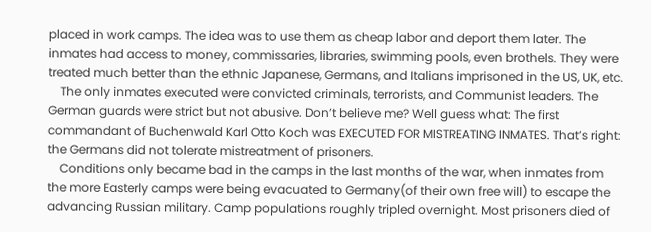placed in work camps. The idea was to use them as cheap labor and deport them later. The inmates had access to money, commissaries, libraries, swimming pools, even brothels. They were treated much better than the ethnic Japanese, Germans, and Italians imprisoned in the US, UK, etc.
    The only inmates executed were convicted criminals, terrorists, and Communist leaders. The German guards were strict but not abusive. Don’t believe me? Well guess what: The first commandant of Buchenwald Karl Otto Koch was EXECUTED FOR MISTREATING INMATES. That’s right: the Germans did not tolerate mistreatment of prisoners.
    Conditions only became bad in the camps in the last months of the war, when inmates from the more Easterly camps were being evacuated to Germany(of their own free will) to escape the advancing Russian military. Camp populations roughly tripled overnight. Most prisoners died of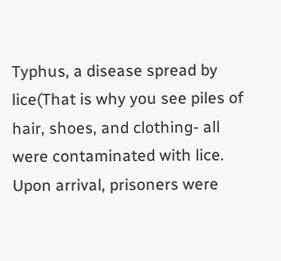Typhus, a disease spread by lice(That is why you see piles of hair, shoes, and clothing- all were contaminated with lice. Upon arrival, prisoners were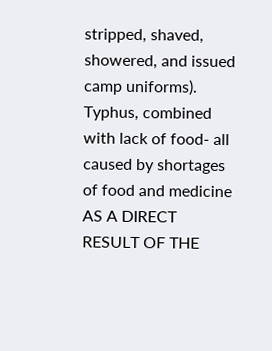stripped, shaved, showered, and issued camp uniforms). Typhus, combined with lack of food- all caused by shortages of food and medicine AS A DIRECT RESULT OF THE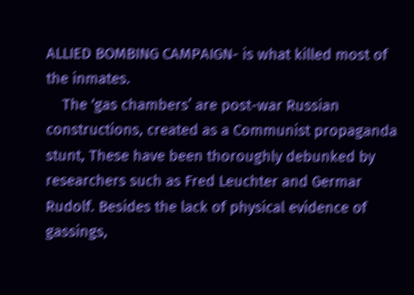ALLIED BOMBING CAMPAIGN- is what killed most of the inmates.
    The ‘gas chambers’ are post-war Russian constructions, created as a Communist propaganda stunt, These have been thoroughly debunked by researchers such as Fred Leuchter and Germar Rudolf. Besides the lack of physical evidence of gassings,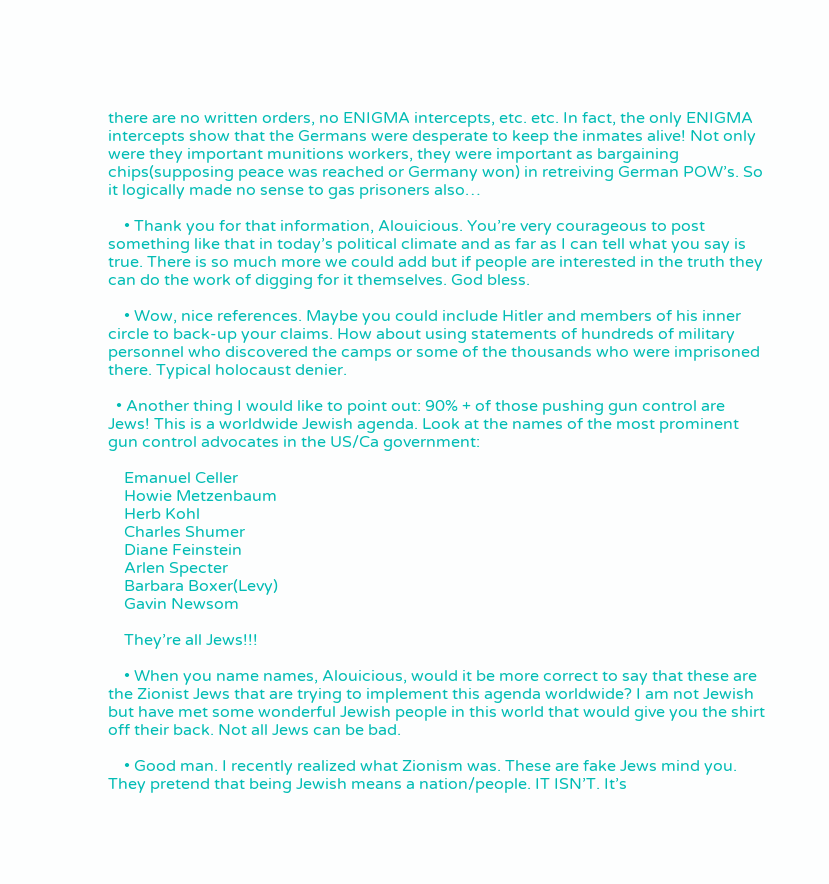there are no written orders, no ENIGMA intercepts, etc. etc. In fact, the only ENIGMA intercepts show that the Germans were desperate to keep the inmates alive! Not only were they important munitions workers, they were important as bargaining chips(supposing peace was reached or Germany won) in retreiving German POW’s. So it logically made no sense to gas prisoners also…

    • Thank you for that information, Alouicious. You’re very courageous to post something like that in today’s political climate and as far as I can tell what you say is true. There is so much more we could add but if people are interested in the truth they can do the work of digging for it themselves. God bless.

    • Wow, nice references. Maybe you could include Hitler and members of his inner circle to back-up your claims. How about using statements of hundreds of military personnel who discovered the camps or some of the thousands who were imprisoned there. Typical holocaust denier.

  • Another thing I would like to point out: 90% + of those pushing gun control are Jews! This is a worldwide Jewish agenda. Look at the names of the most prominent gun control advocates in the US/Ca government:

    Emanuel Celler
    Howie Metzenbaum
    Herb Kohl
    Charles Shumer
    Diane Feinstein
    Arlen Specter
    Barbara Boxer(Levy)
    Gavin Newsom

    They’re all Jews!!!

    • When you name names, Alouicious, would it be more correct to say that these are the Zionist Jews that are trying to implement this agenda worldwide? I am not Jewish but have met some wonderful Jewish people in this world that would give you the shirt off their back. Not all Jews can be bad.

    • Good man. I recently realized what Zionism was. These are fake Jews mind you. They pretend that being Jewish means a nation/people. IT ISN’T. It’s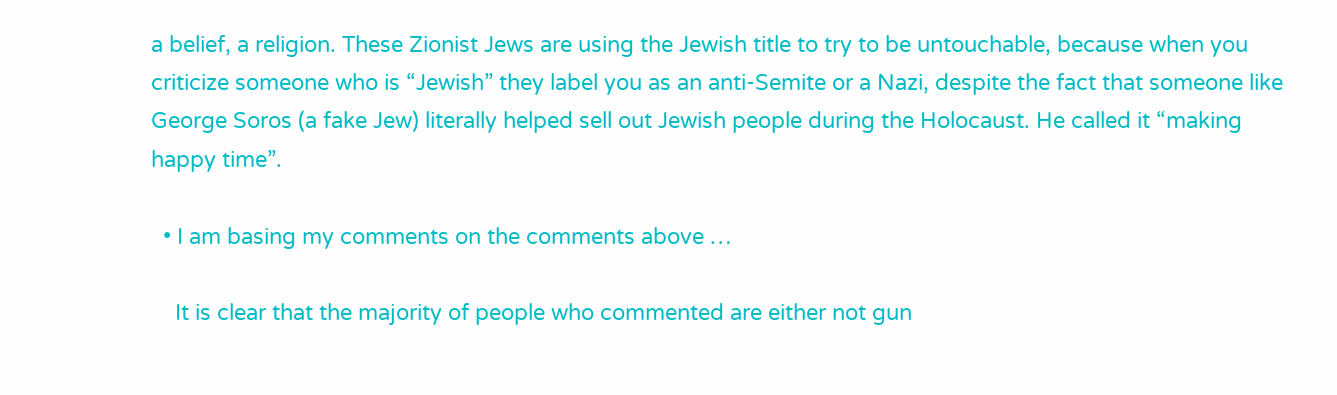a belief, a religion. These Zionist Jews are using the Jewish title to try to be untouchable, because when you criticize someone who is “Jewish” they label you as an anti-Semite or a Nazi, despite the fact that someone like George Soros (a fake Jew) literally helped sell out Jewish people during the Holocaust. He called it “making happy time”.

  • I am basing my comments on the comments above …

    It is clear that the majority of people who commented are either not gun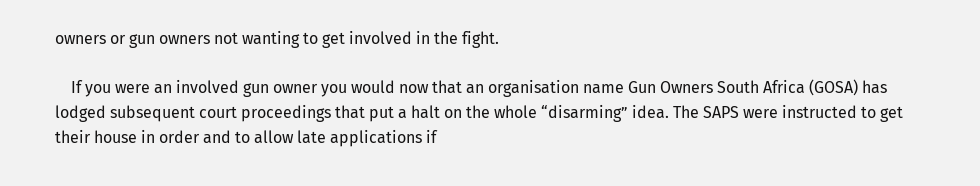owners or gun owners not wanting to get involved in the fight.

    If you were an involved gun owner you would now that an organisation name Gun Owners South Africa (GOSA) has lodged subsequent court proceedings that put a halt on the whole “disarming” idea. The SAPS were instructed to get their house in order and to allow late applications if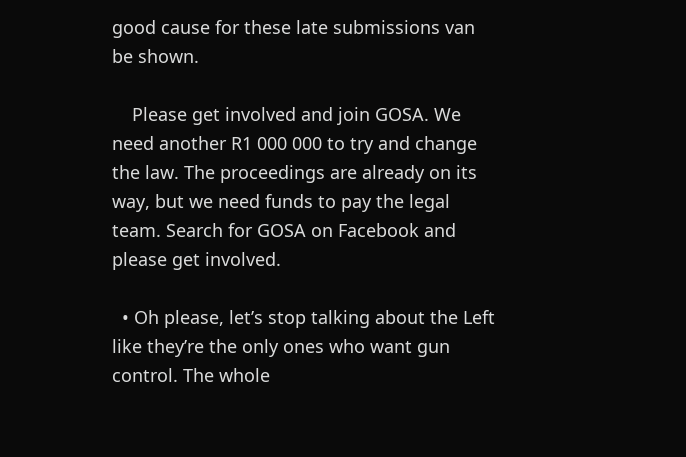good cause for these late submissions van be shown.

    Please get involved and join GOSA. We need another R1 000 000 to try and change the law. The proceedings are already on its way, but we need funds to pay the legal team. Search for GOSA on Facebook and please get involved.

  • Oh please, let’s stop talking about the Left like they’re the only ones who want gun control. The whole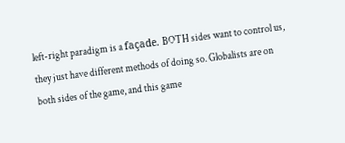left-right paradigm is a façade. BOTH sides want to control us, they just have different methods of doing so. Globalists are on both sides of the game, and this game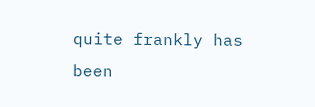quite frankly has been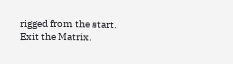rigged from the start. Exit the Matrix.